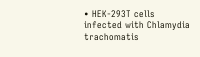• HEK-293T cells infected with Chlamydia trachomatis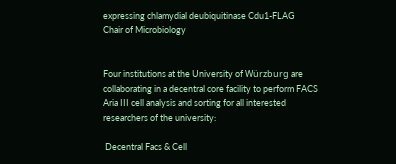expressing chlamydial deubiquitinase Cdu1-FLAG
Chair of Microbiology


Four institutions at the University of Würzburg are collaborating in a decentral core facility to perform FACS Aria III cell analysis and sorting for all interested researchers of the university:

 Decentral Facs & Cell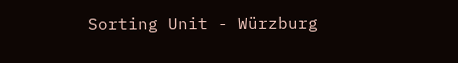Sorting Unit - Würzburg